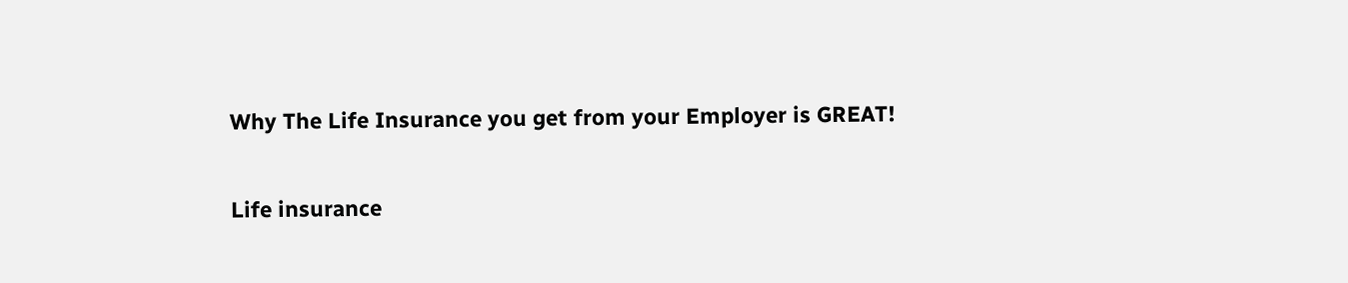Why The Life Insurance you get from your Employer is GREAT!

Life insurance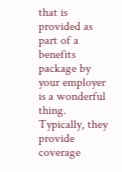that is provided as part of a benefits package by your employer is a wonderful thing. Typically, they provide coverage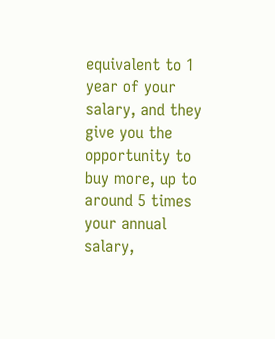equivalent to 1 year of your salary, and they give you the opportunity to buy more, up to around 5 times your annual salary,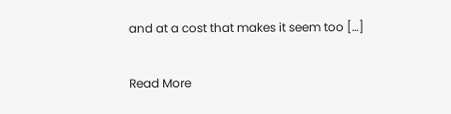and at a cost that makes it seem too […]

Read More